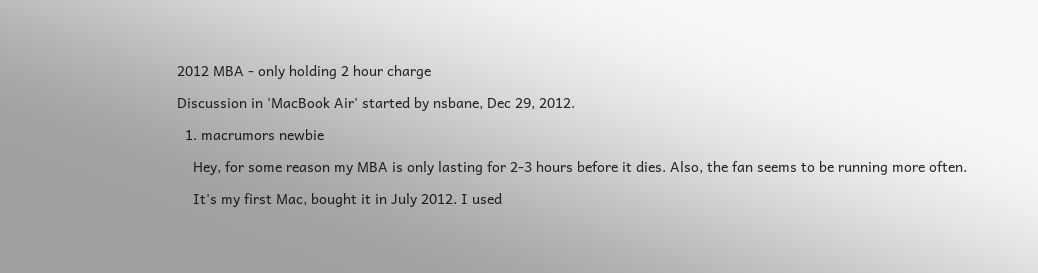2012 MBA - only holding 2 hour charge

Discussion in 'MacBook Air' started by nsbane, Dec 29, 2012.

  1. macrumors newbie

    Hey, for some reason my MBA is only lasting for 2-3 hours before it dies. Also, the fan seems to be running more often.

    It's my first Mac, bought it in July 2012. I used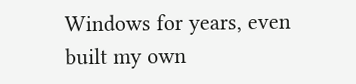Windows for years, even built my own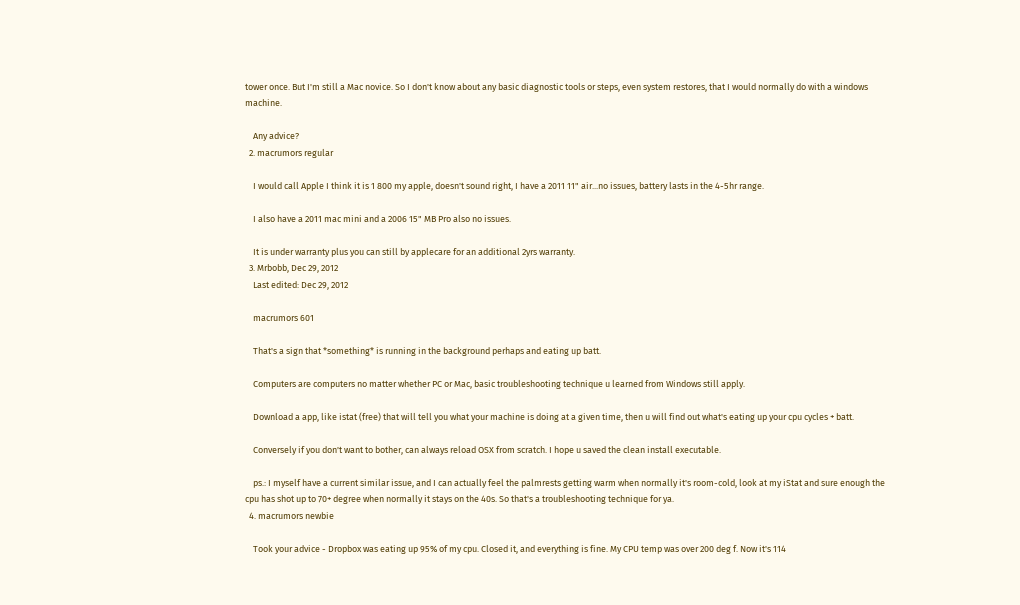tower once. But I'm still a Mac novice. So I don't know about any basic diagnostic tools or steps, even system restores, that I would normally do with a windows machine.

    Any advice?
  2. macrumors regular

    I would call Apple I think it is 1 800 my apple, doesn't sound right, I have a 2011 11" air...no issues, battery lasts in the 4-5hr range.

    I also have a 2011 mac mini and a 2006 15" MB Pro also no issues.

    It is under warranty plus you can still by applecare for an additional 2yrs warranty.
  3. Mrbobb, Dec 29, 2012
    Last edited: Dec 29, 2012

    macrumors 601

    That's a sign that *something* is running in the background perhaps and eating up batt.

    Computers are computers no matter whether PC or Mac, basic troubleshooting technique u learned from Windows still apply.

    Download a app, like istat (free) that will tell you what your machine is doing at a given time, then u will find out what's eating up your cpu cycles + batt.

    Conversely if you don't want to bother, can always reload OSX from scratch. I hope u saved the clean install executable.

    ps.: I myself have a current similar issue, and I can actually feel the palmrests getting warm when normally it's room-cold, look at my iStat and sure enough the cpu has shot up to 70+ degree when normally it stays on the 40s. So that's a troubleshooting technique for ya.
  4. macrumors newbie

    Took your advice - Dropbox was eating up 95% of my cpu. Closed it, and everything is fine. My CPU temp was over 200 deg f. Now it's 114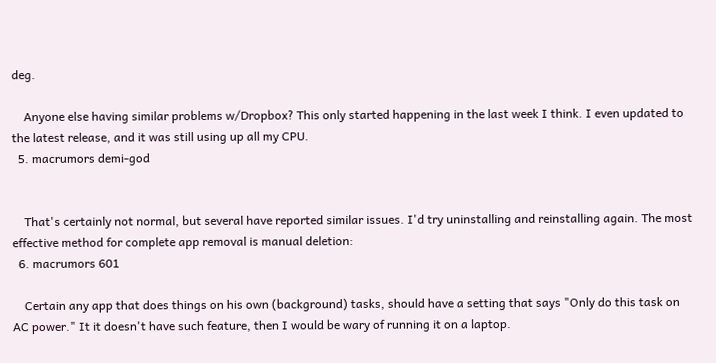deg.

    Anyone else having similar problems w/Dropbox? This only started happening in the last week I think. I even updated to the latest release, and it was still using up all my CPU.
  5. macrumors demi-god


    That's certainly not normal, but several have reported similar issues. I'd try uninstalling and reinstalling again. The most effective method for complete app removal is manual deletion:
  6. macrumors 601

    Certain any app that does things on his own (background) tasks, should have a setting that says "Only do this task on AC power." It it doesn't have such feature, then I would be wary of running it on a laptop.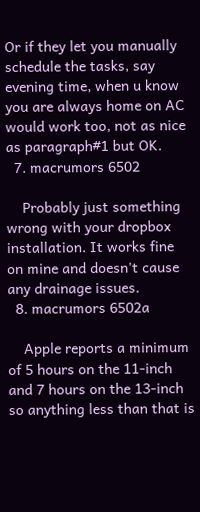Or if they let you manually schedule the tasks, say evening time, when u know you are always home on AC would work too, not as nice as paragraph#1 but OK.
  7. macrumors 6502

    Probably just something wrong with your dropbox installation. It works fine on mine and doesn't cause any drainage issues.
  8. macrumors 6502a

    Apple reports a minimum of 5 hours on the 11-inch and 7 hours on the 13-inch so anything less than that is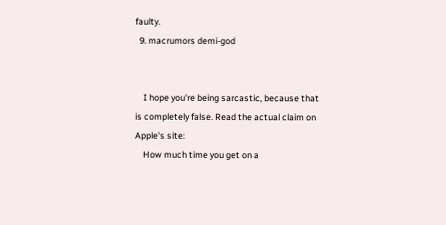faulty.
  9. macrumors demi-god


    I hope you're being sarcastic, because that is completely false. Read the actual claim on Apple's site:
    How much time you get on a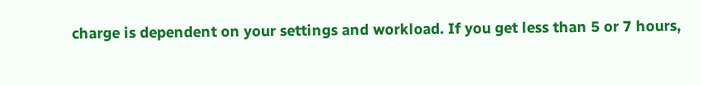charge is dependent on your settings and workload. If you get less than 5 or 7 hours,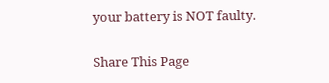your battery is NOT faulty.

Share This Page